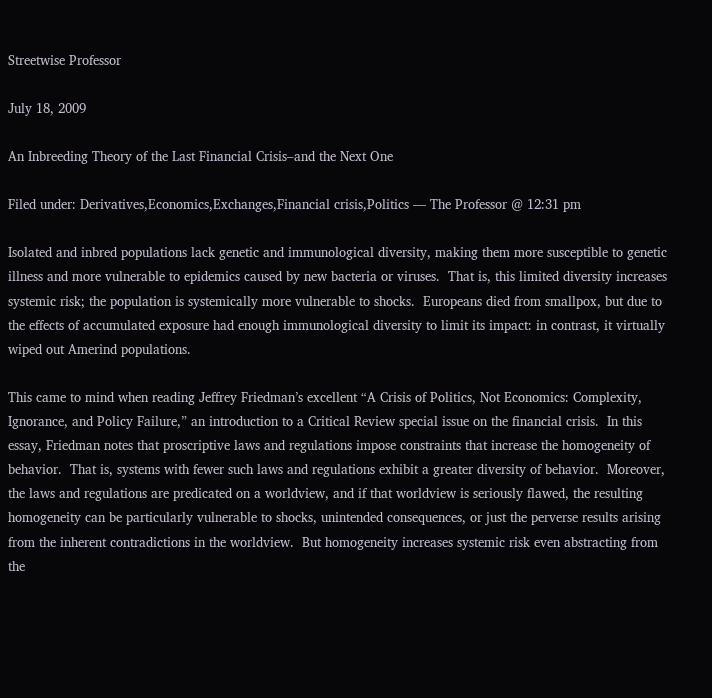Streetwise Professor

July 18, 2009

An Inbreeding Theory of the Last Financial Crisis–and the Next One

Filed under: Derivatives,Economics,Exchanges,Financial crisis,Politics — The Professor @ 12:31 pm

Isolated and inbred populations lack genetic and immunological diversity, making them more susceptible to genetic illness and more vulnerable to epidemics caused by new bacteria or viruses.  That is, this limited diversity increases systemic risk; the population is systemically more vulnerable to shocks.  Europeans died from smallpox, but due to the effects of accumulated exposure had enough immunological diversity to limit its impact: in contrast, it virtually wiped out Amerind populations.

This came to mind when reading Jeffrey Friedman’s excellent “A Crisis of Politics, Not Economics: Complexity, Ignorance, and Policy Failure,” an introduction to a Critical Review special issue on the financial crisis.  In this essay, Friedman notes that proscriptive laws and regulations impose constraints that increase the homogeneity of behavior.  That is, systems with fewer such laws and regulations exhibit a greater diversity of behavior.  Moreover, the laws and regulations are predicated on a worldview, and if that worldview is seriously flawed, the resulting homogeneity can be particularly vulnerable to shocks, unintended consequences, or just the perverse results arising from the inherent contradictions in the worldview.  But homogeneity increases systemic risk even abstracting from the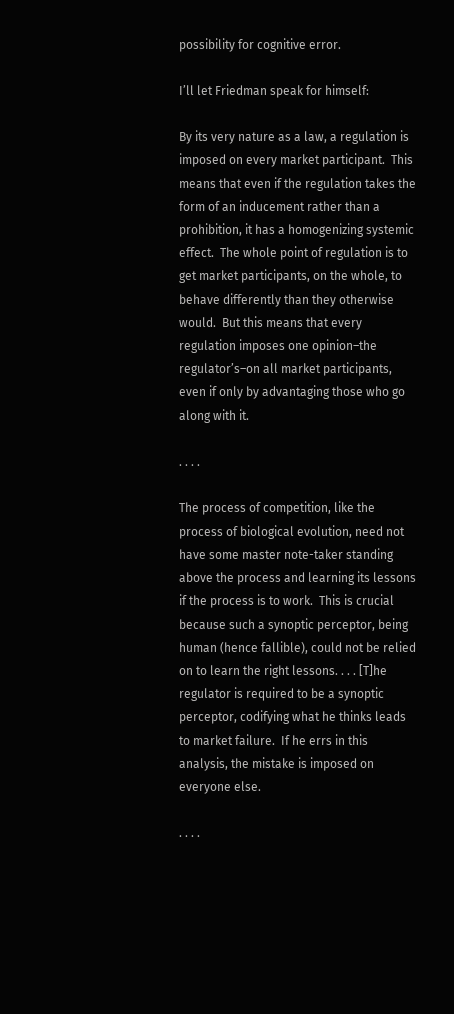possibility for cognitive error.

I’ll let Friedman speak for himself:

By its very nature as a law, a regulation is imposed on every market participant.  This means that even if the regulation takes the form of an inducement rather than a prohibition, it has a homogenizing systemic effect.  The whole point of regulation is to get market participants, on the whole, to behave differently than they otherwise would.  But this means that every regulation imposes one opinion–the regulator’s–on all market participants, even if only by advantaging those who go along with it.

. . . .

The process of competition, like the process of biological evolution, need not have some master note-taker standing above the process and learning its lessons if the process is to work.  This is crucial because such a synoptic perceptor, being human (hence fallible), could not be relied on to learn the right lessons. . . . [T]he regulator is required to be a synoptic perceptor, codifying what he thinks leads to market failure.  If he errs in this analysis, the mistake is imposed on everyone else.

. . . .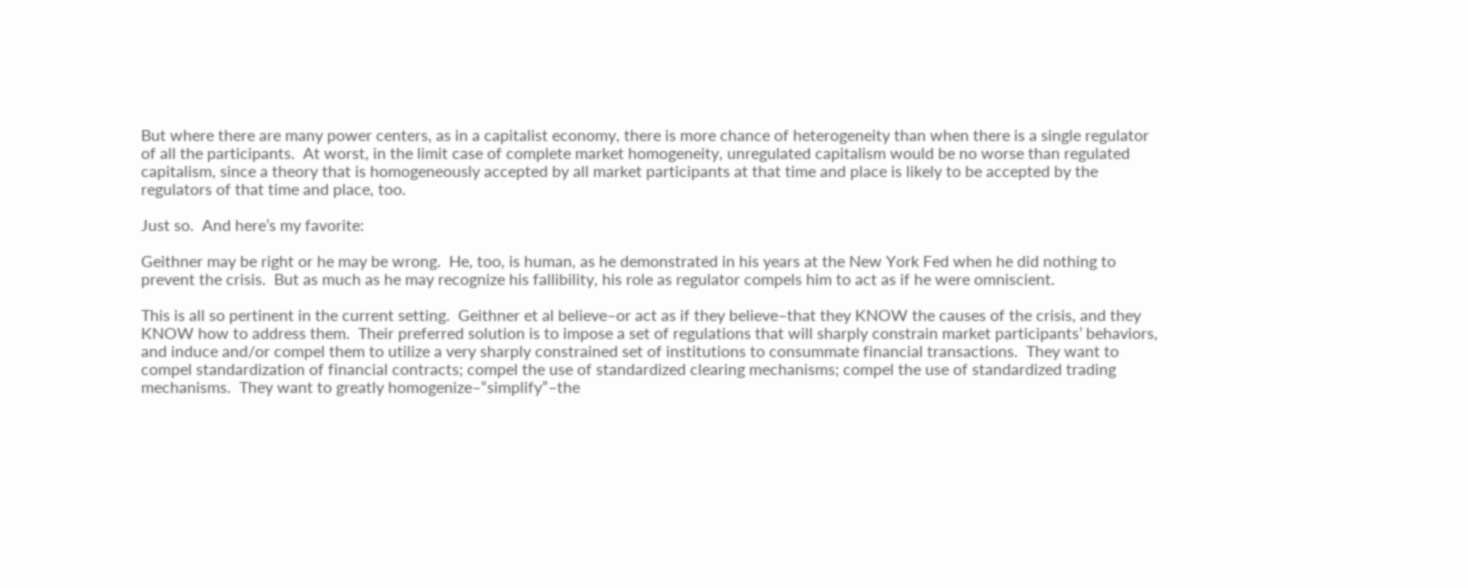But where there are many power centers, as in a capitalist economy, there is more chance of heterogeneity than when there is a single regulator of all the participants.  At worst, in the limit case of complete market homogeneity, unregulated capitalism would be no worse than regulated capitalism, since a theory that is homogeneously accepted by all market participants at that time and place is likely to be accepted by the regulators of that time and place, too.

Just so.  And here’s my favorite:

Geithner may be right or he may be wrong.  He, too, is human, as he demonstrated in his years at the New York Fed when he did nothing to prevent the crisis.  But as much as he may recognize his fallibility, his role as regulator compels him to act as if he were omniscient.

This is all so pertinent in the current setting.  Geithner et al believe–or act as if they believe–that they KNOW the causes of the crisis, and they KNOW how to address them.  Their preferred solution is to impose a set of regulations that will sharply constrain market participants’ behaviors, and induce and/or compel them to utilize a very sharply constrained set of institutions to consummate financial transactions.  They want to compel standardization of financial contracts; compel the use of standardized clearing mechanisms; compel the use of standardized trading mechanisms.  They want to greatly homogenize–“simplify”–the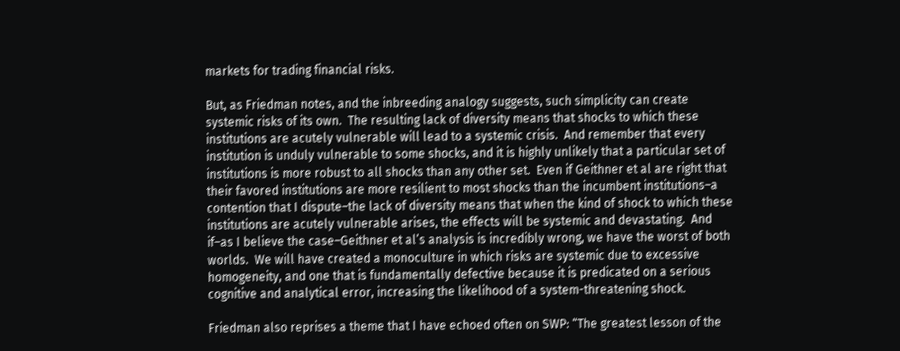markets for trading financial risks.

But, as Friedman notes, and the inbreeding analogy suggests, such simplicity can create systemic risks of its own.  The resulting lack of diversity means that shocks to which these institutions are acutely vulnerable will lead to a systemic crisis.  And remember that every institution is unduly vulnerable to some shocks, and it is highly unlikely that a particular set of institutions is more robust to all shocks than any other set.  Even if Geithner et al are right that their favored institutions are more resilient to most shocks than the incumbent institutions–a contention that I dispute–the lack of diversity means that when the kind of shock to which these institutions are acutely vulnerable arises, the effects will be systemic and devastating.  And if–as I believe the case–Geithner et al’s analysis is incredibly wrong, we have the worst of both worlds.  We will have created a monoculture in which risks are systemic due to excessive homogeneity, and one that is fundamentally defective because it is predicated on a serious cognitive and analytical error, increasing the likelihood of a system-threatening shock.

Friedman also reprises a theme that I have echoed often on SWP: “The greatest lesson of the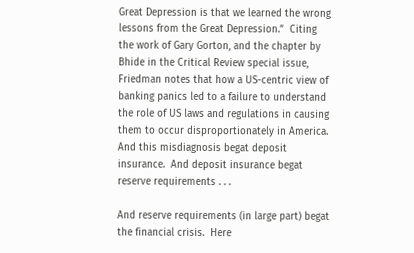Great Depression is that we learned the wrong lessons from the Great Depression.”  Citing the work of Gary Gorton, and the chapter by Bhide in the Critical Review special issue, Friedman notes that how a US-centric view of banking panics led to a failure to understand the role of US laws and regulations in causing them to occur disproportionately in America.  And this misdiagnosis begat deposit insurance.  And deposit insurance begat reserve requirements . . .

And reserve requirements (in large part) begat the financial crisis.  Here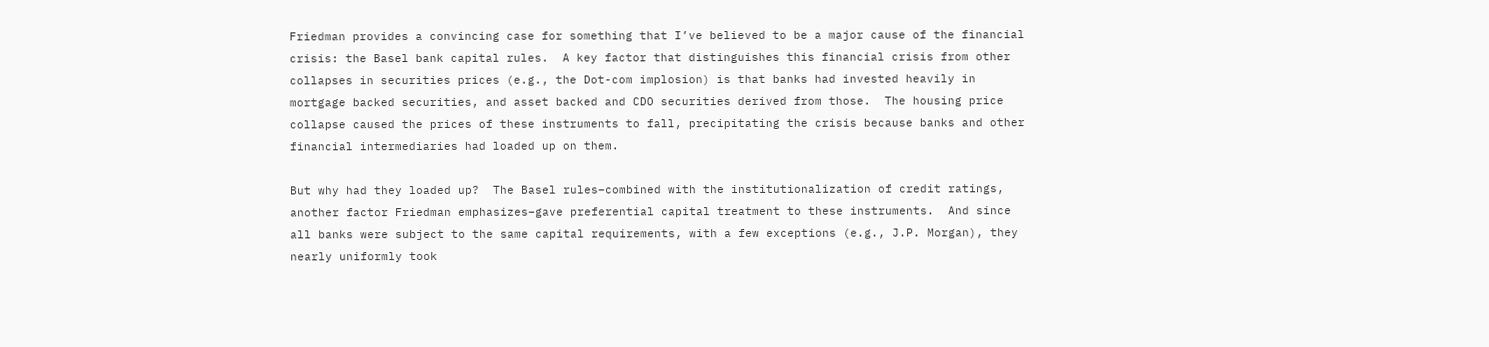Friedman provides a convincing case for something that I’ve believed to be a major cause of the financial crisis: the Basel bank capital rules.  A key factor that distinguishes this financial crisis from other collapses in securities prices (e.g., the Dot-com implosion) is that banks had invested heavily in mortgage backed securities, and asset backed and CDO securities derived from those.  The housing price collapse caused the prices of these instruments to fall, precipitating the crisis because banks and other financial intermediaries had loaded up on them.

But why had they loaded up?  The Basel rules–combined with the institutionalization of credit ratings, another factor Friedman emphasizes–gave preferential capital treatment to these instruments.  And since all banks were subject to the same capital requirements, with a few exceptions (e.g., J.P. Morgan), they nearly uniformly took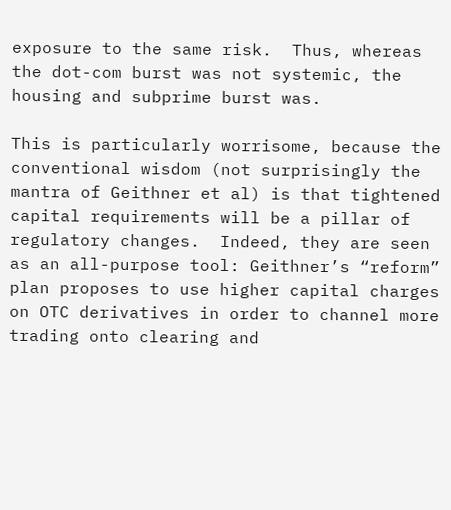exposure to the same risk.  Thus, whereas the dot-com burst was not systemic, the housing and subprime burst was.

This is particularly worrisome, because the conventional wisdom (not surprisingly the mantra of Geithner et al) is that tightened capital requirements will be a pillar of regulatory changes.  Indeed, they are seen as an all-purpose tool: Geithner’s “reform” plan proposes to use higher capital charges on OTC derivatives in order to channel more trading onto clearing and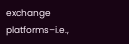exchange platforms–i.e.,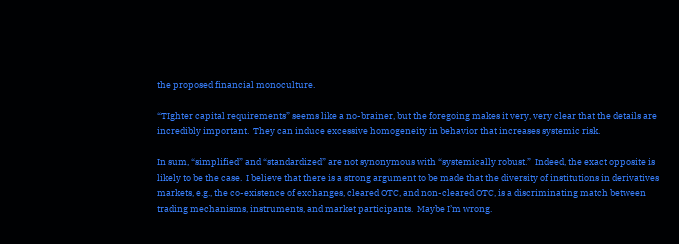the proposed financial monoculture.

“TIghter capital requirements” seems like a no-brainer, but the foregoing makes it very, very clear that the details are incredibly important.  They can induce excessive homogeneity in behavior that increases systemic risk.

In sum, “simplified” and “standardized” are not synonymous with “systemically robust.”  Indeed, the exact opposite is likely to be the case.  I believe that there is a strong argument to be made that the diversity of institutions in derivatives markets, e.g., the co-existence of exchanges, cleared OTC, and non-cleared OTC, is a discriminating match between trading mechanisms, instruments, and market participants.  Maybe I’m wrong.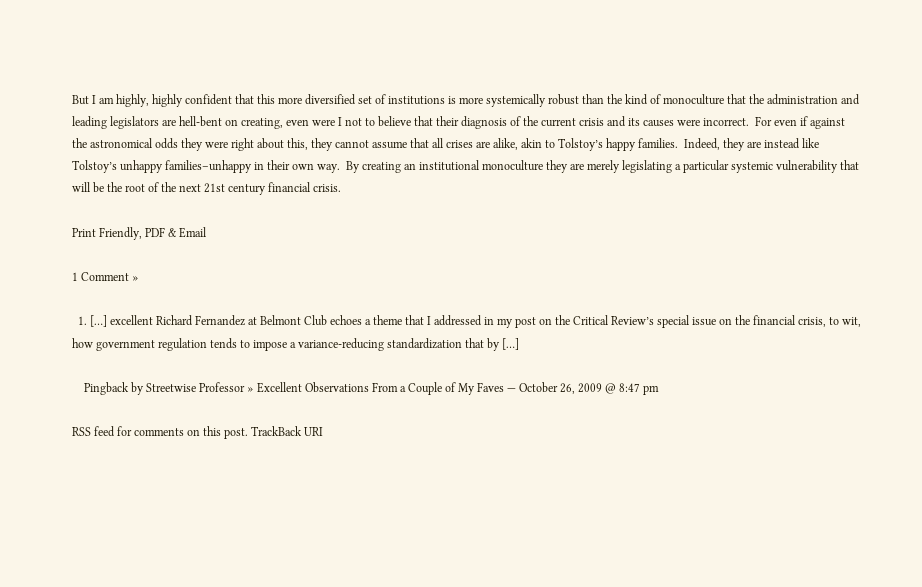But I am highly, highly confident that this more diversified set of institutions is more systemically robust than the kind of monoculture that the administration and leading legislators are hell-bent on creating, even were I not to believe that their diagnosis of the current crisis and its causes were incorrect.  For even if against the astronomical odds they were right about this, they cannot assume that all crises are alike, akin to Tolstoy’s happy families.  Indeed, they are instead like Tolstoy’s unhappy families–unhappy in their own way.  By creating an institutional monoculture they are merely legislating a particular systemic vulnerability that will be the root of the next 21st century financial crisis.

Print Friendly, PDF & Email

1 Comment »

  1. […] excellent Richard Fernandez at Belmont Club echoes a theme that I addressed in my post on the Critical Review’s special issue on the financial crisis, to wit, how government regulation tends to impose a variance-reducing standardization that by […]

    Pingback by Streetwise Professor » Excellent Observations From a Couple of My Faves — October 26, 2009 @ 8:47 pm

RSS feed for comments on this post. TrackBack URI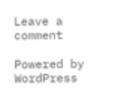Leave a comment

Powered by WordPress